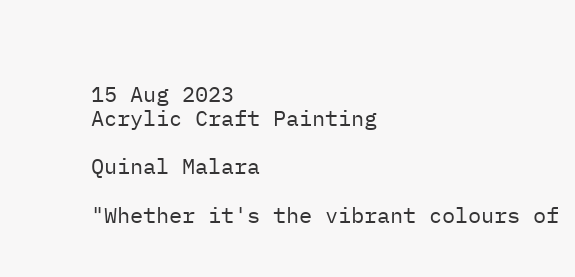15 Aug 2023
Acrylic Craft Painting

Quinal Malara

"Whether it's the vibrant colours of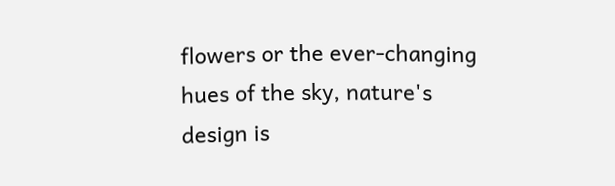flowers or the ever-changing hues of the sky, nature's design is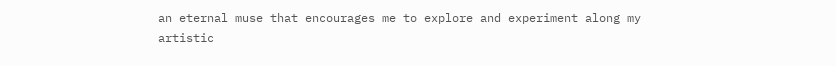an eternal muse that encourages me to explore and experiment along my artistic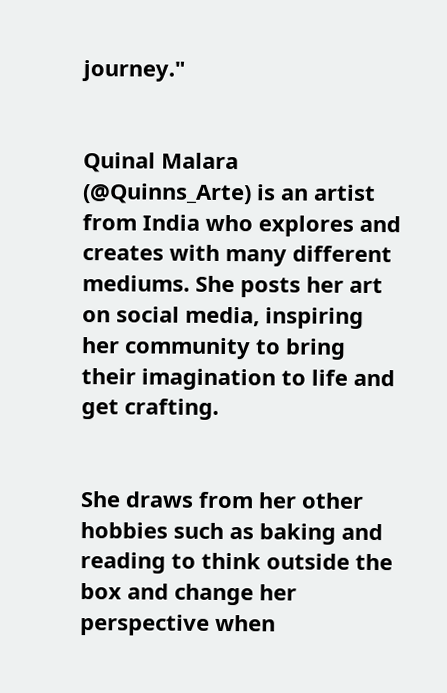journey."


Quinal Malara (@Quinns_Arte) is an artist from India who explores and creates with many different mediums. She posts her art on social media, inspiring her community to bring their imagination to life and get crafting.


She draws from her other hobbies such as baking and reading to think outside the box and change her perspective when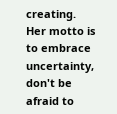creating. Her motto is to embrace uncertainty, don't be afraid to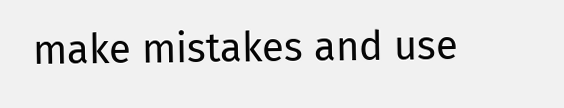make mistakes and use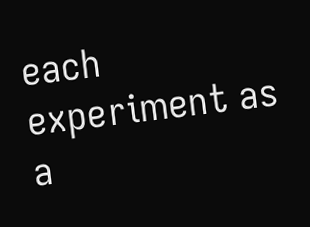each experiment as a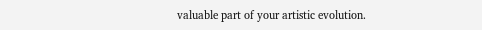valuable part of your artistic evolution.